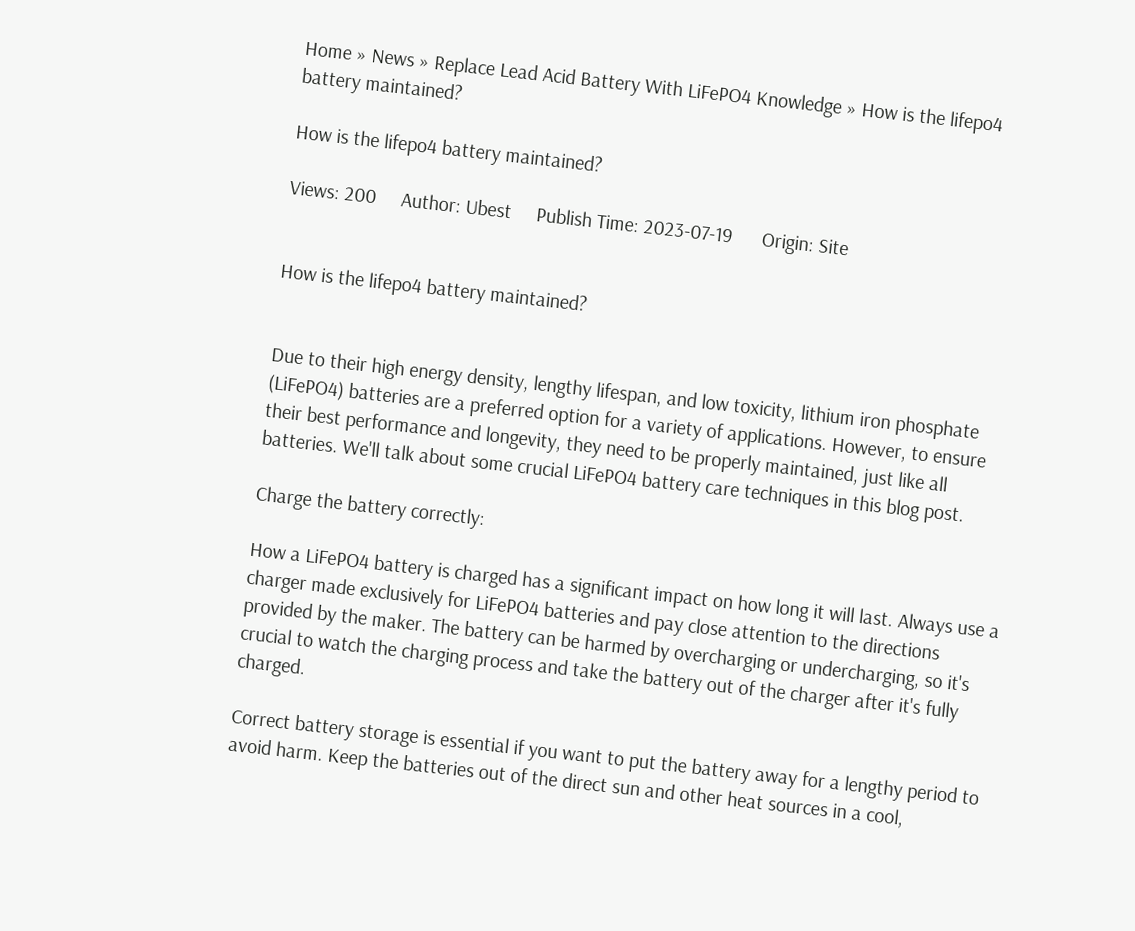Home » News » Replace Lead Acid Battery With LiFePO4 Knowledge » How is the lifepo4 battery maintained?

How is the lifepo4 battery maintained?

Views: 200     Author: Ubest     Publish Time: 2023-07-19      Origin: Site


How is the lifepo4 battery maintained?


Due to their high energy density, lengthy lifespan, and low toxicity, lithium iron phosphate (LiFePO4) batteries are a preferred option for a variety of applications. However, to ensure their best performance and longevity, they need to be properly maintained, just like all batteries. We'll talk about some crucial LiFePO4 battery care techniques in this blog post.

Charge the battery correctly:

How a LiFePO4 battery is charged has a significant impact on how long it will last. Always use a charger made exclusively for LiFePO4 batteries and pay close attention to the directions provided by the maker. The battery can be harmed by overcharging or undercharging, so it's crucial to watch the charging process and take the battery out of the charger after it's fully charged.

Correct battery storage is essential if you want to put the battery away for a lengthy period to avoid harm. Keep the batteries out of the direct sun and other heat sources in a cool,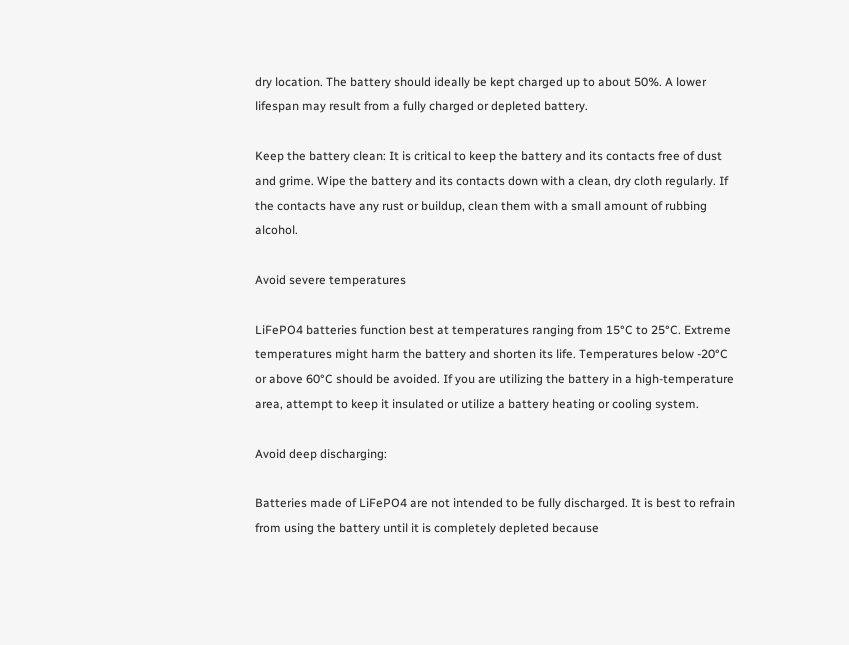dry location. The battery should ideally be kept charged up to about 50%. A lower lifespan may result from a fully charged or depleted battery.

Keep the battery clean: It is critical to keep the battery and its contacts free of dust and grime. Wipe the battery and its contacts down with a clean, dry cloth regularly. If the contacts have any rust or buildup, clean them with a small amount of rubbing alcohol.

Avoid severe temperatures

LiFePO4 batteries function best at temperatures ranging from 15°C to 25°C. Extreme temperatures might harm the battery and shorten its life. Temperatures below -20°C or above 60°C should be avoided. If you are utilizing the battery in a high-temperature area, attempt to keep it insulated or utilize a battery heating or cooling system.

Avoid deep discharging:

Batteries made of LiFePO4 are not intended to be fully discharged. It is best to refrain from using the battery until it is completely depleted because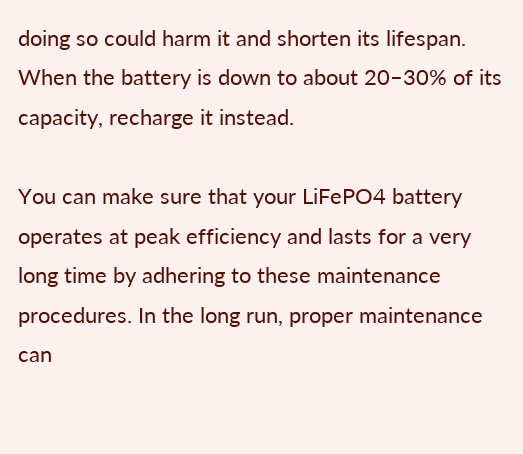doing so could harm it and shorten its lifespan. When the battery is down to about 20–30% of its capacity, recharge it instead.

You can make sure that your LiFePO4 battery operates at peak efficiency and lasts for a very long time by adhering to these maintenance procedures. In the long run, proper maintenance can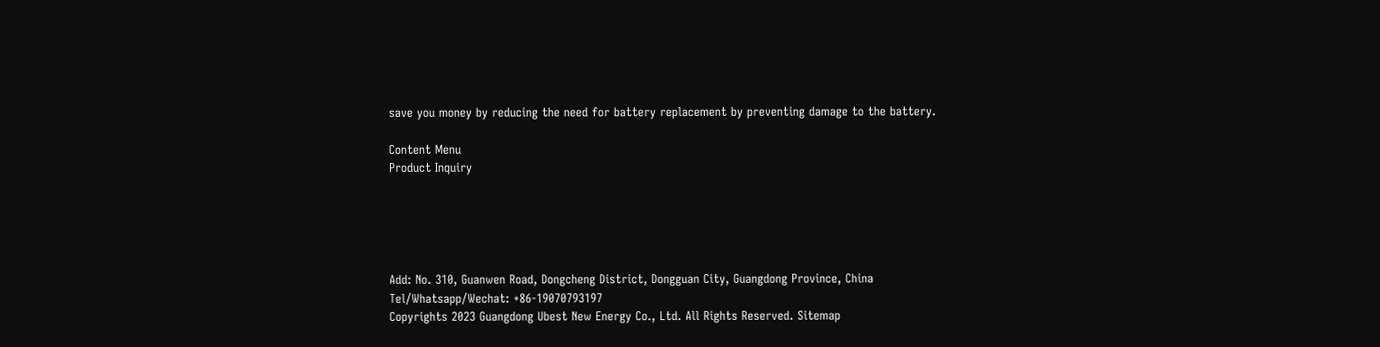save you money by reducing the need for battery replacement by preventing damage to the battery.

Content Menu
Product Inquiry





Add: No. 310, Guanwen Road, Dongcheng District, Dongguan City, Guangdong Province, China
Tel/Whatsapp/Wechat: +86-19070793197
Copyrights 2023 Guangdong Ubest New Energy Co., Ltd. All Rights Reserved. Sitemap